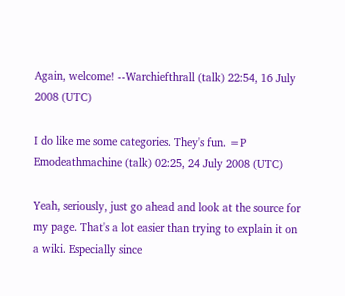Again, welcome! --Warchiefthrall (talk) 22:54, 16 July 2008 (UTC)

I do like me some categories. They's fun. =P Emodeathmachine (talk) 02:25, 24 July 2008 (UTC)

Yeah, seriously, just go ahead and look at the source for my page. That's a lot easier than trying to explain it on a wiki. Especially since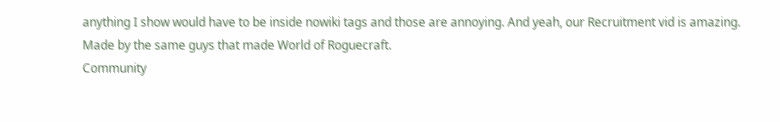anything I show would have to be inside nowiki tags and those are annoying. And yeah, our Recruitment vid is amazing. Made by the same guys that made World of Roguecraft.
Community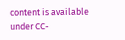content is available under CC-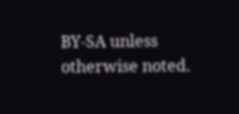BY-SA unless otherwise noted.